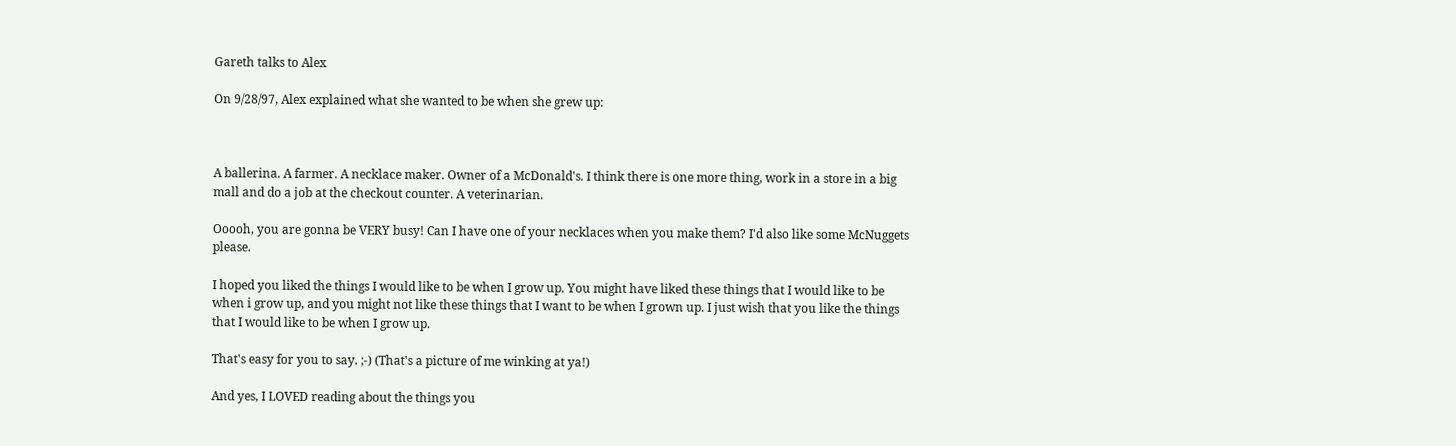Gareth talks to Alex

On 9/28/97, Alex explained what she wanted to be when she grew up:



A ballerina. A farmer. A necklace maker. Owner of a McDonald's. I think there is one more thing, work in a store in a big mall and do a job at the checkout counter. A veterinarian.

Ooooh, you are gonna be VERY busy! Can I have one of your necklaces when you make them? I'd also like some McNuggets please.

I hoped you liked the things I would like to be when I grow up. You might have liked these things that I would like to be when i grow up, and you might not like these things that I want to be when I grown up. I just wish that you like the things that I would like to be when I grow up.

That's easy for you to say. ;-) (That's a picture of me winking at ya!)

And yes, I LOVED reading about the things you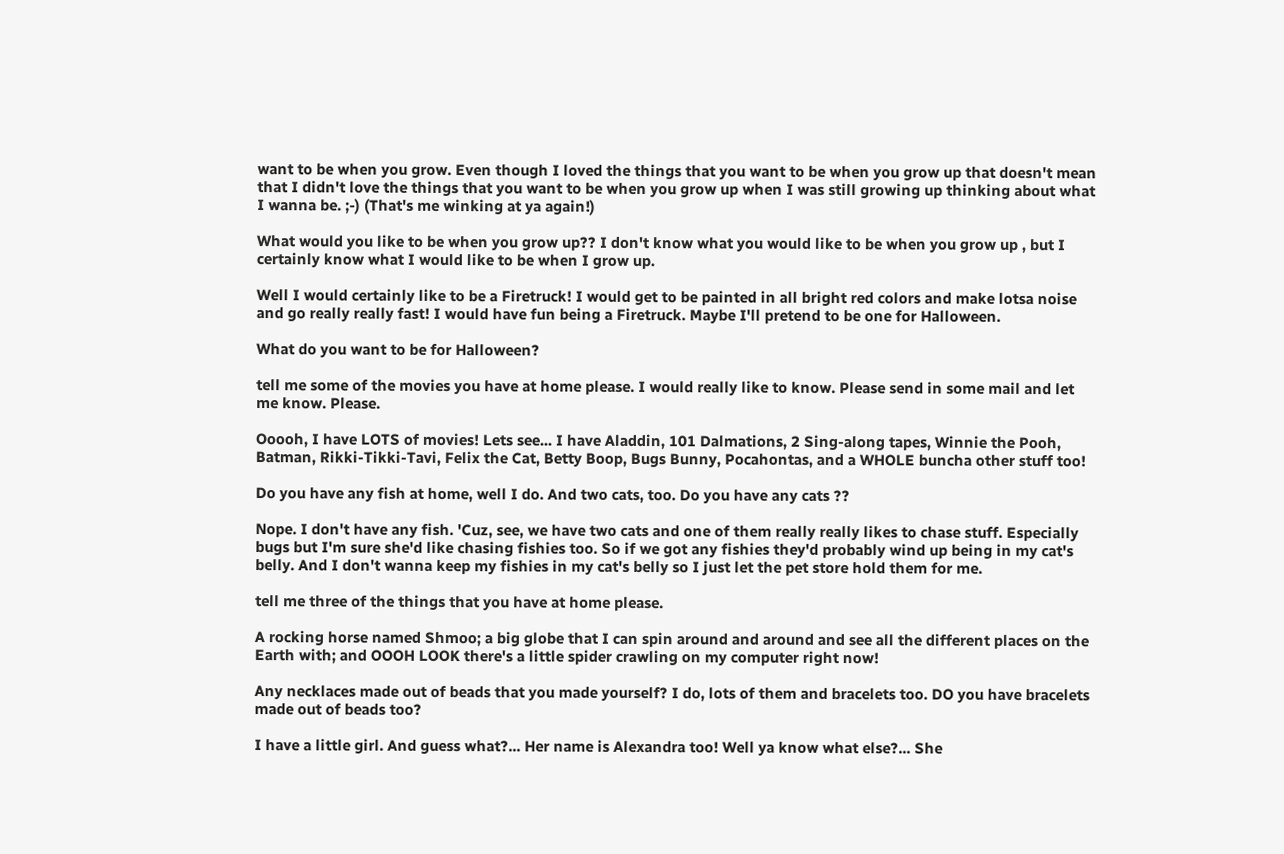want to be when you grow. Even though I loved the things that you want to be when you grow up that doesn't mean that I didn't love the things that you want to be when you grow up when I was still growing up thinking about what I wanna be. ;-) (That's me winking at ya again!)

What would you like to be when you grow up?? I don't know what you would like to be when you grow up , but I certainly know what I would like to be when I grow up.

Well I would certainly like to be a Firetruck! I would get to be painted in all bright red colors and make lotsa noise and go really really fast! I would have fun being a Firetruck. Maybe I'll pretend to be one for Halloween.

What do you want to be for Halloween?

tell me some of the movies you have at home please. I would really like to know. Please send in some mail and let me know. Please.

Ooooh, I have LOTS of movies! Lets see... I have Aladdin, 101 Dalmations, 2 Sing-along tapes, Winnie the Pooh, Batman, Rikki-Tikki-Tavi, Felix the Cat, Betty Boop, Bugs Bunny, Pocahontas, and a WHOLE buncha other stuff too!

Do you have any fish at home, well I do. And two cats, too. Do you have any cats ??

Nope. I don't have any fish. 'Cuz, see, we have two cats and one of them really really likes to chase stuff. Especially bugs but I'm sure she'd like chasing fishies too. So if we got any fishies they'd probably wind up being in my cat's belly. And I don't wanna keep my fishies in my cat's belly so I just let the pet store hold them for me.

tell me three of the things that you have at home please.

A rocking horse named Shmoo; a big globe that I can spin around and around and see all the different places on the Earth with; and OOOH LOOK there's a little spider crawling on my computer right now!

Any necklaces made out of beads that you made yourself? I do, lots of them and bracelets too. DO you have bracelets made out of beads too?

I have a little girl. And guess what?... Her name is Alexandra too! Well ya know what else?... She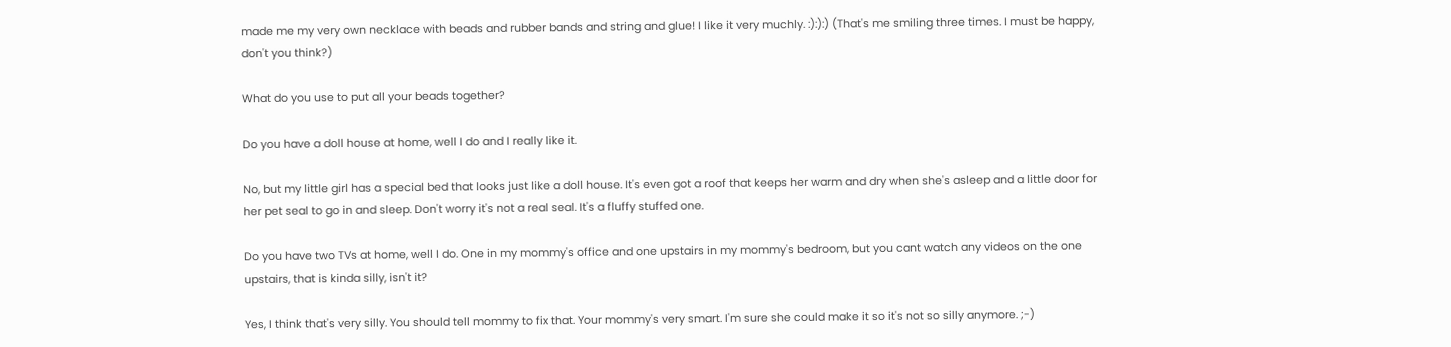made me my very own necklace with beads and rubber bands and string and glue! I like it very muchly. :):):) (That's me smiling three times. I must be happy, don't you think?)

What do you use to put all your beads together?

Do you have a doll house at home, well I do and I really like it.

No, but my little girl has a special bed that looks just like a doll house. It's even got a roof that keeps her warm and dry when she's asleep and a little door for her pet seal to go in and sleep. Don't worry it's not a real seal. It's a fluffy stuffed one.

Do you have two TVs at home, well I do. One in my mommy's office and one upstairs in my mommy's bedroom, but you cant watch any videos on the one upstairs, that is kinda silly, isn't it?

Yes, I think that's very silly. You should tell mommy to fix that. Your mommy's very smart. I'm sure she could make it so it's not so silly anymore. ;-)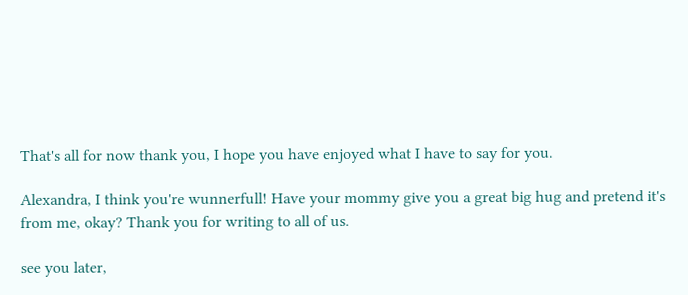That's all for now thank you, I hope you have enjoyed what I have to say for you.

Alexandra, I think you're wunnerfull! Have your mommy give you a great big hug and pretend it's from me, okay? Thank you for writing to all of us.

see you later,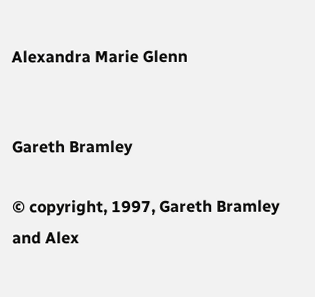Alexandra Marie Glenn


Gareth Bramley

© copyright, 1997, Gareth Bramley and Alex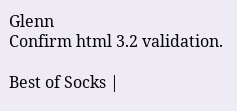Glenn
Confirm html 3.2 validation.

Best of Socks |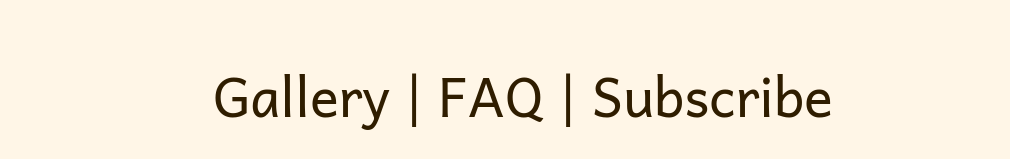Gallery | FAQ | Subscribe